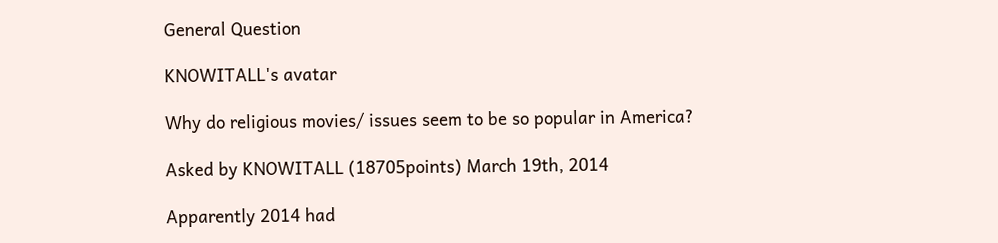General Question

KNOWITALL's avatar

Why do religious movies/ issues seem to be so popular in America?

Asked by KNOWITALL (18705points) March 19th, 2014

Apparently 2014 had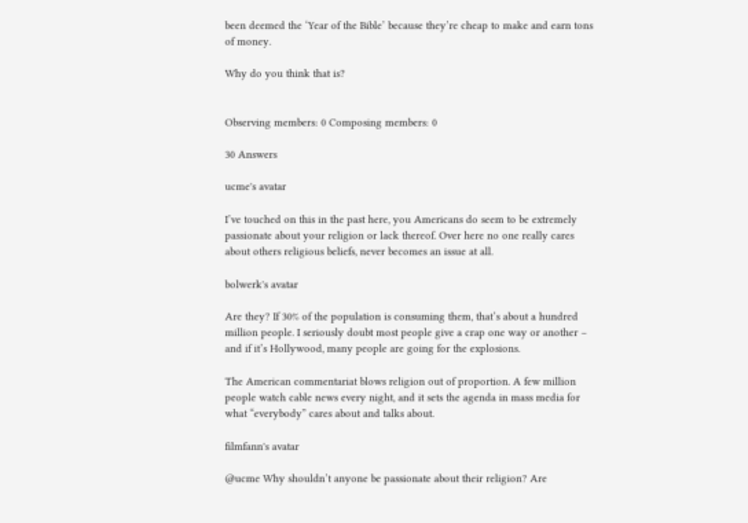been deemed the ‘Year of the Bible’ because they’re cheap to make and earn tons of money.

Why do you think that is?


Observing members: 0 Composing members: 0

30 Answers

ucme's avatar

I’ve touched on this in the past here, you Americans do seem to be extremely passionate about your religion or lack thereof. Over here no one really cares about others religious beliefs, never becomes an issue at all.

bolwerk's avatar

Are they? If 30% of the population is consuming them, that’s about a hundred million people. I seriously doubt most people give a crap one way or another – and if it’s Hollywood, many people are going for the explosions.

The American commentariat blows religion out of proportion. A few million people watch cable news every night, and it sets the agenda in mass media for what “everybody” cares about and talks about.

filmfann's avatar

@ucme Why shouldn’t anyone be passionate about their religion? Are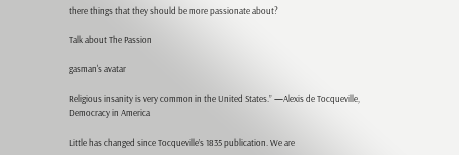there things that they should be more passionate about?

Talk about The Passion

gasman's avatar

Religious insanity is very common in the United States.” —Alexis de Tocqueville, Democracy in America

Little has changed since Tocqueville’s 1835 publication. We are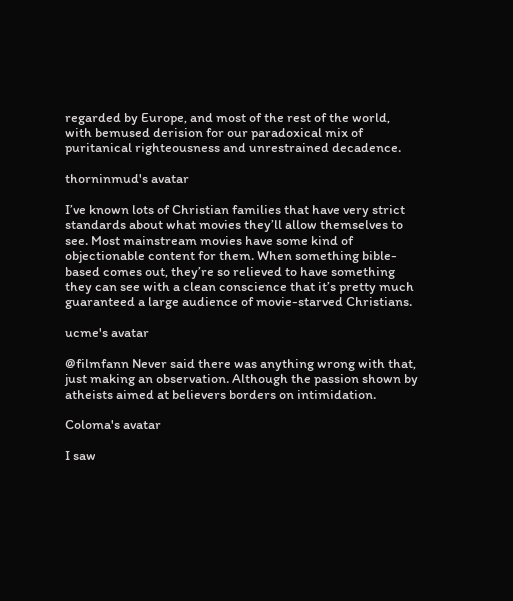regarded by Europe, and most of the rest of the world, with bemused derision for our paradoxical mix of puritanical righteousness and unrestrained decadence.

thorninmud's avatar

I’ve known lots of Christian families that have very strict standards about what movies they’ll allow themselves to see. Most mainstream movies have some kind of objectionable content for them. When something bible-based comes out, they’re so relieved to have something they can see with a clean conscience that it’s pretty much guaranteed a large audience of movie-starved Christians.

ucme's avatar

@filmfann Never said there was anything wrong with that, just making an observation. Although the passion shown by atheists aimed at believers borders on intimidation.

Coloma's avatar

I saw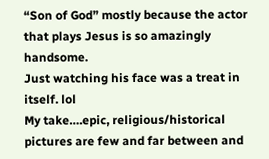“Son of God” mostly because the actor that plays Jesus is so amazingly handsome.
Just watching his face was a treat in itself. lol
My take….epic, religious/historical pictures are few and far between and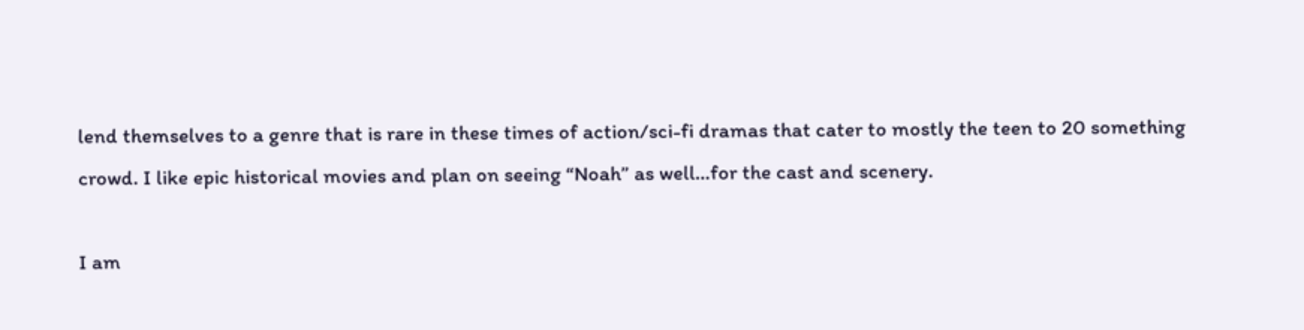lend themselves to a genre that is rare in these times of action/sci-fi dramas that cater to mostly the teen to 20 something crowd. I like epic historical movies and plan on seeing “Noah” as well…for the cast and scenery.

I am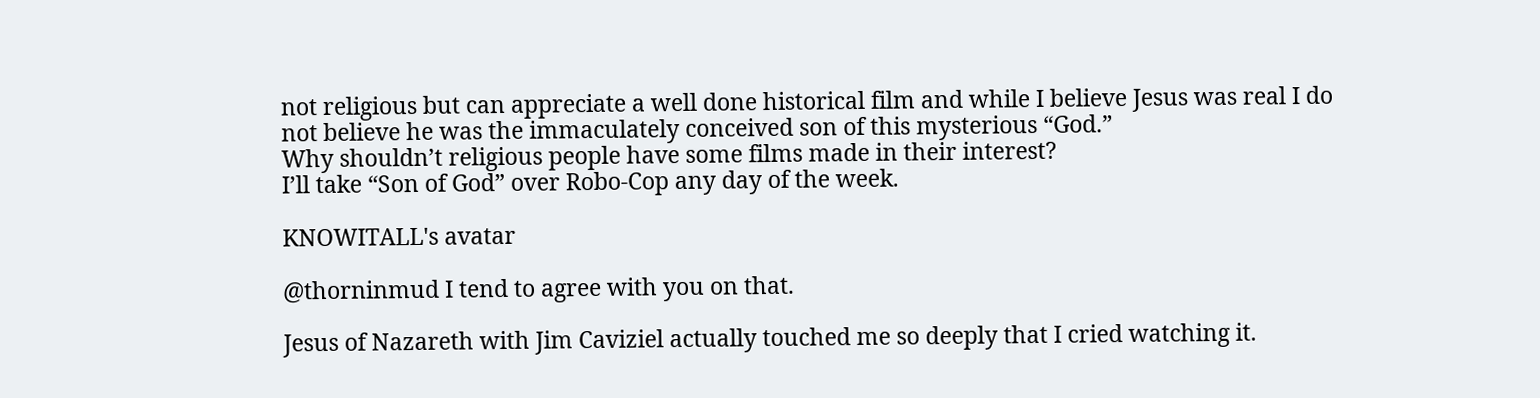not religious but can appreciate a well done historical film and while I believe Jesus was real I do not believe he was the immaculately conceived son of this mysterious “God.”
Why shouldn’t religious people have some films made in their interest?
I’ll take “Son of God” over Robo-Cop any day of the week.

KNOWITALL's avatar

@thorninmud I tend to agree with you on that.

Jesus of Nazareth with Jim Caviziel actually touched me so deeply that I cried watching it.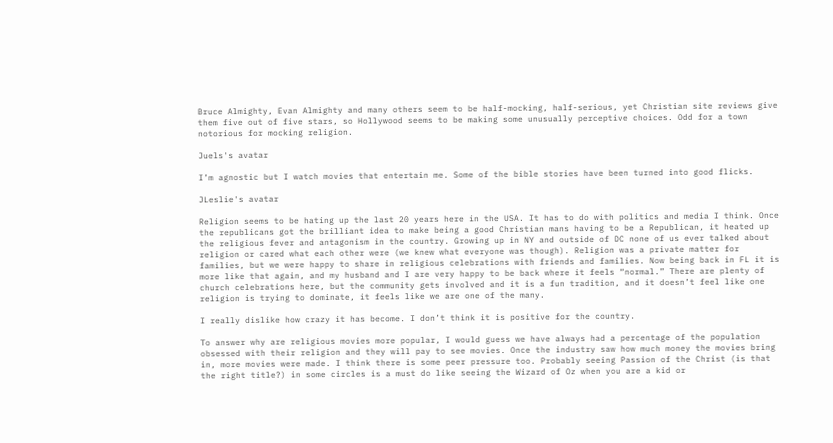Bruce Almighty, Evan Almighty and many others seem to be half-mocking, half-serious, yet Christian site reviews give them five out of five stars, so Hollywood seems to be making some unusually perceptive choices. Odd for a town notorious for mocking religion.

Juels's avatar

I’m agnostic but I watch movies that entertain me. Some of the bible stories have been turned into good flicks.

JLeslie's avatar

Religion seems to be hating up the last 20 years here in the USA. It has to do with politics and media I think. Once the republicans got the brilliant idea to make being a good Christian mans having to be a Republican, it heated up the religious fever and antagonism in the country. Growing up in NY and outside of DC none of us ever talked about religion or cared what each other were (we knew what everyone was though). Religion was a private matter for families, but we were happy to share in religious celebrations with friends and families. Now being back in FL it is more like that again, and my husband and I are very happy to be back where it feels “normal.” There are plenty of church celebrations here, but the community gets involved and it is a fun tradition, and it doesn’t feel like one religion is trying to dominate, it feels like we are one of the many.

I really dislike how crazy it has become. I don’t think it is positive for the country.

To answer why are religious movies more popular, I would guess we have always had a percentage of the population obsessed with their religion and they will pay to see movies. Once the industry saw how much money the movies bring in, more movies were made. I think there is some peer pressure too. Probably seeing Passion of the Christ (is that the right title?) in some circles is a must do like seeing the Wizard of Oz when you are a kid or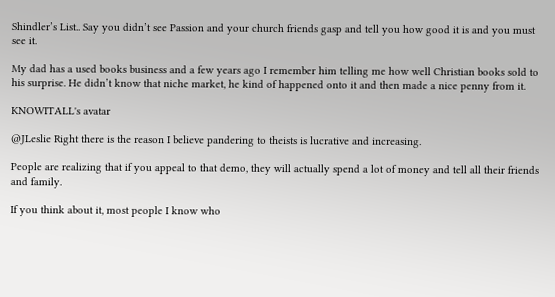Shindler’s List.. Say you didn’t see Passion and your church friends gasp and tell you how good it is and you must see it.

My dad has a used books business and a few years ago I remember him telling me how well Christian books sold to his surprise. He didn’t know that niche market, he kind of happened onto it and then made a nice penny from it.

KNOWITALL's avatar

@JLeslie Right there is the reason I believe pandering to theists is lucrative and increasing.

People are realizing that if you appeal to that demo, they will actually spend a lot of money and tell all their friends and family.

If you think about it, most people I know who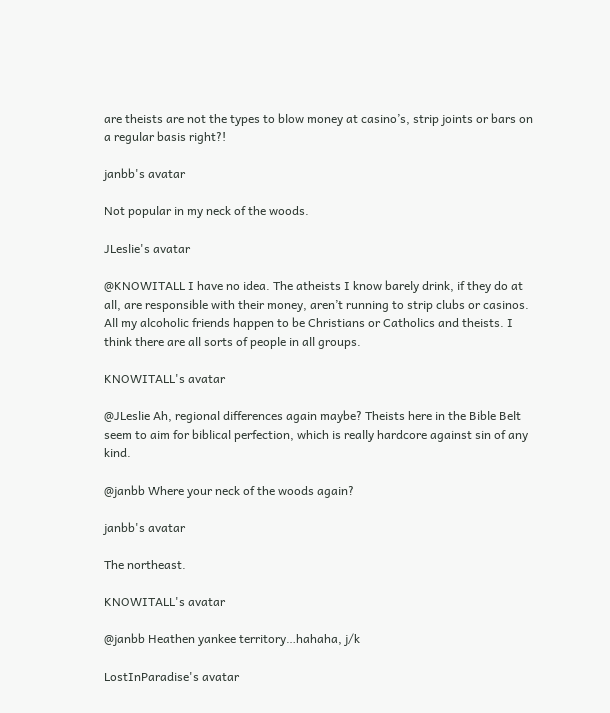are theists are not the types to blow money at casino’s, strip joints or bars on a regular basis right?!

janbb's avatar

Not popular in my neck of the woods.

JLeslie's avatar

@KNOWITALL I have no idea. The atheists I know barely drink, if they do at all, are responsible with their money, aren’t running to strip clubs or casinos. All my alcoholic friends happen to be Christians or Catholics and theists. I think there are all sorts of people in all groups.

KNOWITALL's avatar

@JLeslie Ah, regional differences again maybe? Theists here in the Bible Belt seem to aim for biblical perfection, which is really hardcore against sin of any kind.

@janbb Where your neck of the woods again?

janbb's avatar

The northeast.

KNOWITALL's avatar

@janbb Heathen yankee territory…hahaha, j/k

LostInParadise's avatar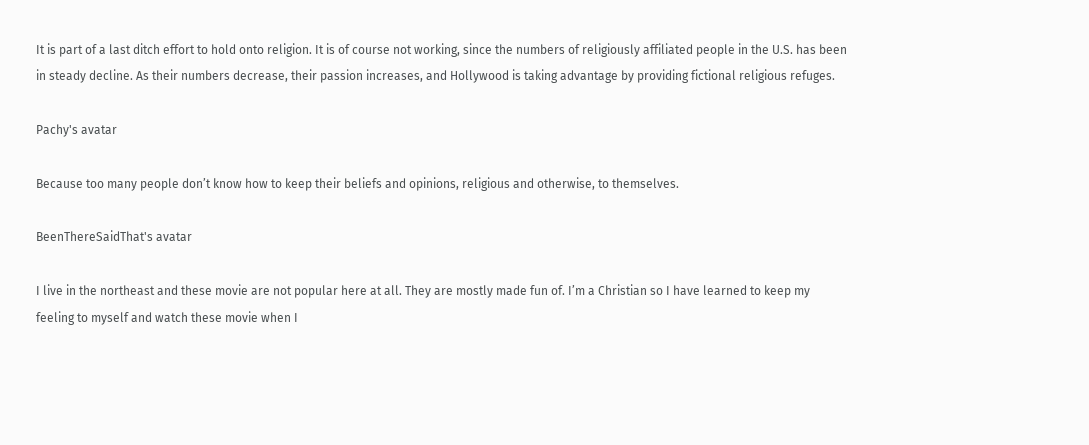It is part of a last ditch effort to hold onto religion. It is of course not working, since the numbers of religiously affiliated people in the U.S. has been in steady decline. As their numbers decrease, their passion increases, and Hollywood is taking advantage by providing fictional religious refuges.

Pachy's avatar

Because too many people don’t know how to keep their beliefs and opinions, religious and otherwise, to themselves.

BeenThereSaidThat's avatar

I live in the northeast and these movie are not popular here at all. They are mostly made fun of. I’m a Christian so I have learned to keep my feeling to myself and watch these movie when I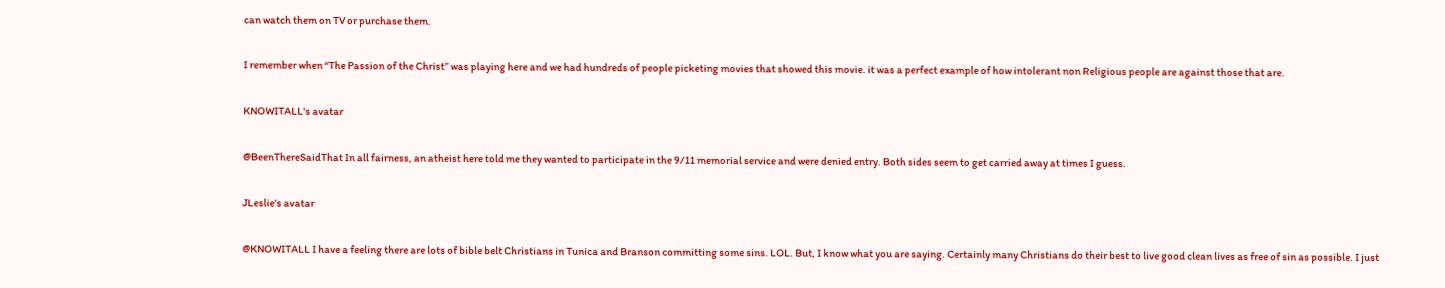can watch them on TV or purchase them.

I remember when “The Passion of the Christ” was playing here and we had hundreds of people picketing movies that showed this movie. it was a perfect example of how intolerant non Religious people are against those that are.

KNOWITALL's avatar

@BeenThereSaidThat In all fairness, an atheist here told me they wanted to participate in the 9/11 memorial service and were denied entry. Both sides seem to get carried away at times I guess.

JLeslie's avatar

@KNOWITALL I have a feeling there are lots of bible belt Christians in Tunica and Branson committing some sins. LOL. But, I know what you are saying. Certainly many Christians do their best to live good clean lives as free of sin as possible. I just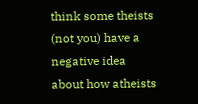think some theists (not you) have a negative idea about how atheists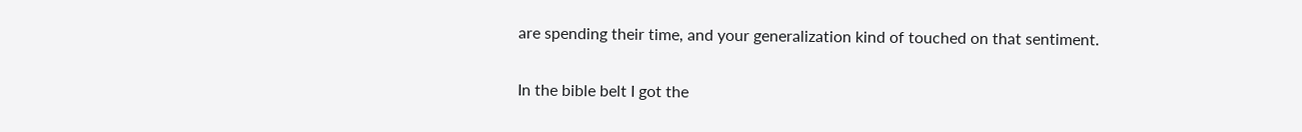are spending their time, and your generalization kind of touched on that sentiment.

In the bible belt I got the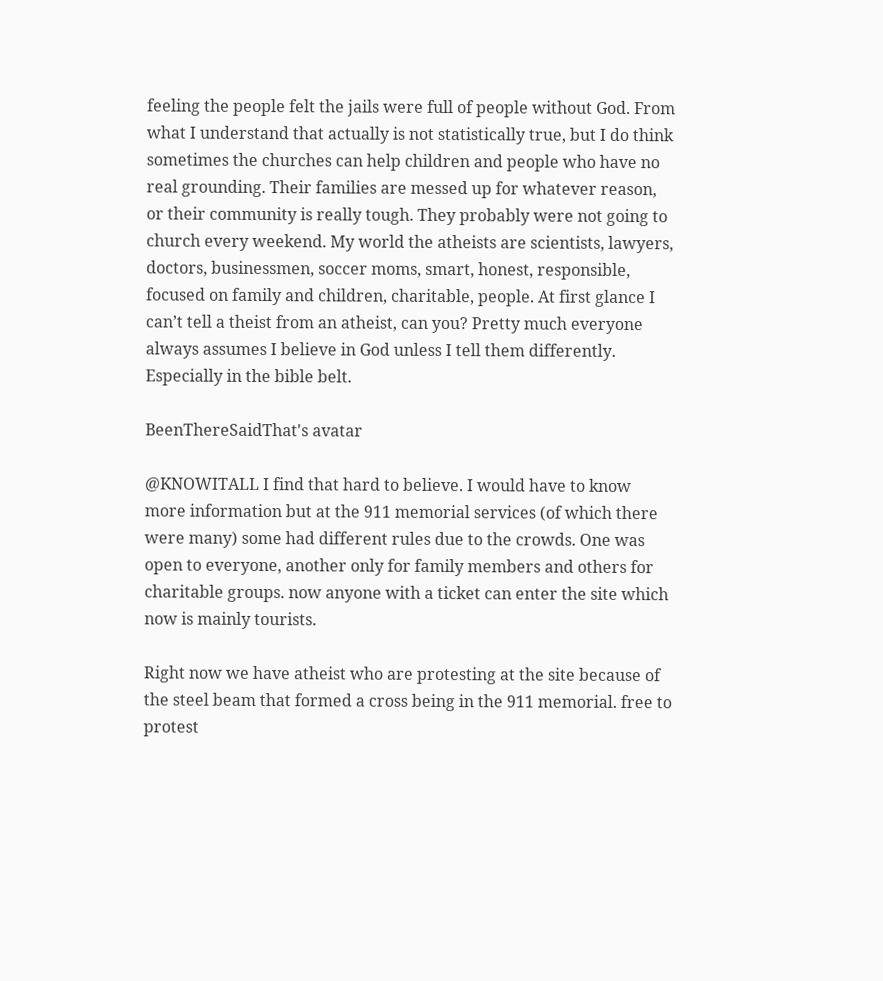feeling the people felt the jails were full of people without God. From what I understand that actually is not statistically true, but I do think sometimes the churches can help children and people who have no real grounding. Their families are messed up for whatever reason, or their community is really tough. They probably were not going to church every weekend. My world the atheists are scientists, lawyers, doctors, businessmen, soccer moms, smart, honest, responsible, focused on family and children, charitable, people. At first glance I can’t tell a theist from an atheist, can you? Pretty much everyone always assumes I believe in God unless I tell them differently. Especially in the bible belt.

BeenThereSaidThat's avatar

@KNOWITALL I find that hard to believe. I would have to know more information but at the 911 memorial services (of which there were many) some had different rules due to the crowds. One was open to everyone, another only for family members and others for charitable groups. now anyone with a ticket can enter the site which now is mainly tourists.

Right now we have atheist who are protesting at the site because of the steel beam that formed a cross being in the 911 memorial. free to protest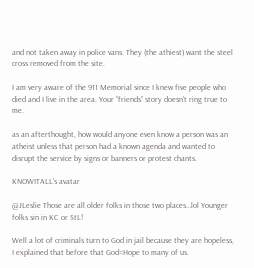and not taken away in police vans. They (the athiest) want the steel cross removed from the site.

I am very aware of the 911 Memorial since I knew five people who died and I live in the area. Your “friends” story doesn’t ring true to me.

as an afterthought, how would anyone even know a person was an atheist unless that person had a known agenda and wanted to disrupt the service by signs or banners or protest chants.

KNOWITALL's avatar

@JLeslie Those are all older folks in those two places…lol Younger folks sin in KC or StL!

Well a lot of criminals turn to God in jail because they are hopeless, I explained that before that God=Hope to many of us.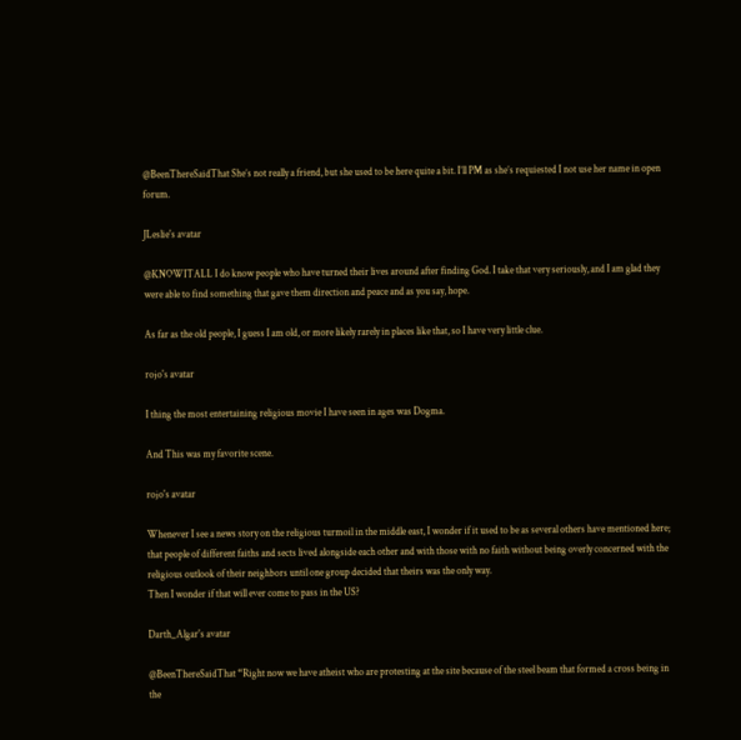@BeenThereSaidThat She’s not really a friend, but she used to be here quite a bit. I’ll PM as she’s requiested I not use her name in open forum.

JLeslie's avatar

@KNOWITALL I do know people who have turned their lives around after finding God. I take that very seriously, and I am glad they were able to find something that gave them direction and peace and as you say, hope.

As far as the old people, I guess I am old, or more likely rarely in places like that, so I have very little clue.

rojo's avatar

I thing the most entertaining religious movie I have seen in ages was Dogma.

And This was my favorite scene.

rojo's avatar

Whenever I see a news story on the religious turmoil in the middle east, I wonder if it used to be as several others have mentioned here; that people of different faiths and sects lived alongside each other and with those with no faith without being overly concerned with the religious outlook of their neighbors until one group decided that theirs was the only way.
Then I wonder if that will ever come to pass in the US?

Darth_Algar's avatar

@BeenThereSaidThat “Right now we have atheist who are protesting at the site because of the steel beam that formed a cross being in the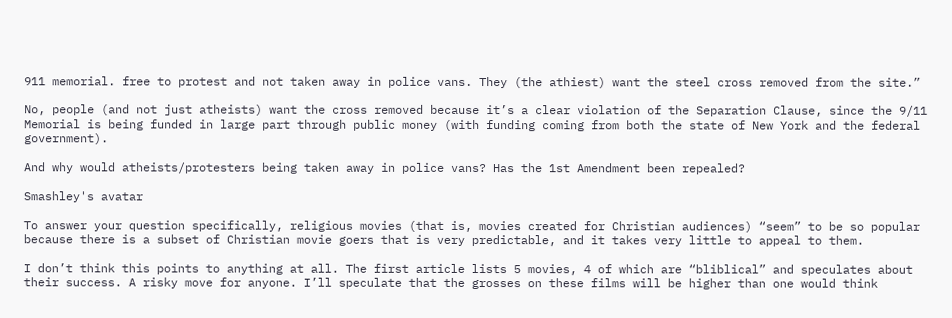911 memorial. free to protest and not taken away in police vans. They (the athiest) want the steel cross removed from the site.”

No, people (and not just atheists) want the cross removed because it’s a clear violation of the Separation Clause, since the 9/11 Memorial is being funded in large part through public money (with funding coming from both the state of New York and the federal government).

And why would atheists/protesters being taken away in police vans? Has the 1st Amendment been repealed?

Smashley's avatar

To answer your question specifically, religious movies (that is, movies created for Christian audiences) “seem” to be so popular because there is a subset of Christian movie goers that is very predictable, and it takes very little to appeal to them.

I don’t think this points to anything at all. The first article lists 5 movies, 4 of which are “bliblical” and speculates about their success. A risky move for anyone. I’ll speculate that the grosses on these films will be higher than one would think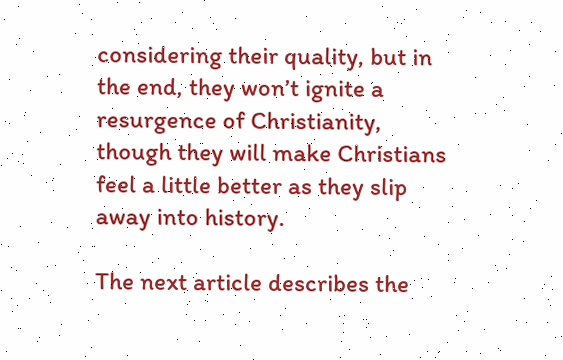considering their quality, but in the end, they won’t ignite a resurgence of Christianity, though they will make Christians feel a little better as they slip away into history.

The next article describes the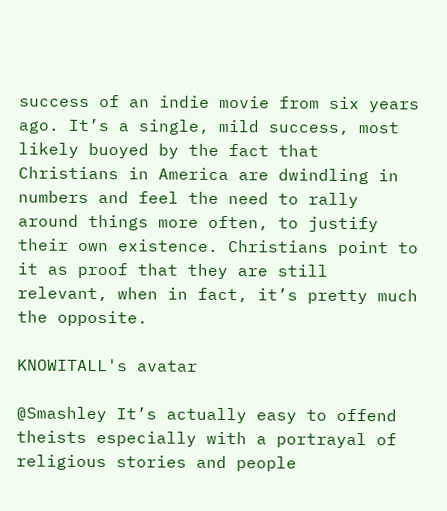success of an indie movie from six years ago. It’s a single, mild success, most likely buoyed by the fact that Christians in America are dwindling in numbers and feel the need to rally around things more often, to justify their own existence. Christians point to it as proof that they are still relevant, when in fact, it’s pretty much the opposite.

KNOWITALL's avatar

@Smashley It’s actually easy to offend theists especially with a portrayal of religious stories and people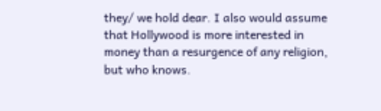they/ we hold dear. I also would assume that Hollywood is more interested in money than a resurgence of any religion, but who knows.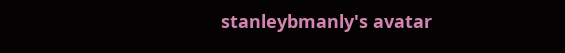stanleybmanly's avatar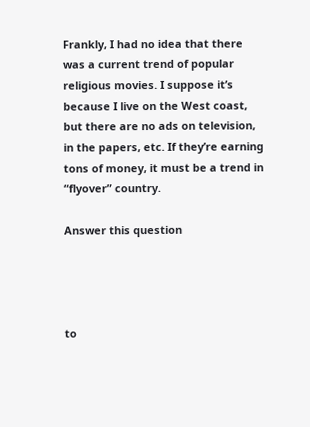Frankly, I had no idea that there was a current trend of popular religious movies. I suppose it’s because I live on the West coast, but there are no ads on television, in the papers, etc. If they’re earning tons of money, it must be a trend in “flyover” country.

Answer this question




to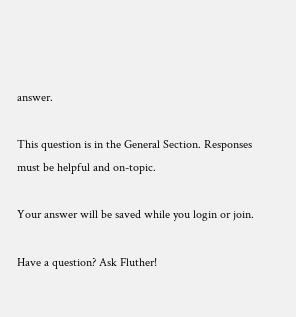answer.

This question is in the General Section. Responses must be helpful and on-topic.

Your answer will be saved while you login or join.

Have a question? Ask Fluther!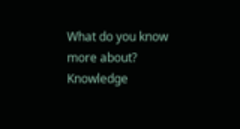What do you know more about?
Knowledge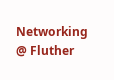Networking @ Fluther